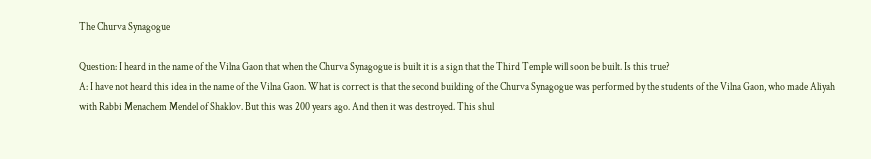The Churva Synagogue

Question: I heard in the name of the Vilna Gaon that when the Churva Synagogue is built it is a sign that the Third Temple will soon be built. Is this true?
A: I have not heard this idea in the name of the Vilna Gaon. What is correct is that the second building of the Churva Synagogue was performed by the students of the Vilna Gaon, who made Aliyah with Rabbi Menachem Mendel of Shaklov. But this was 200 years ago. And then it was destroyed. This shul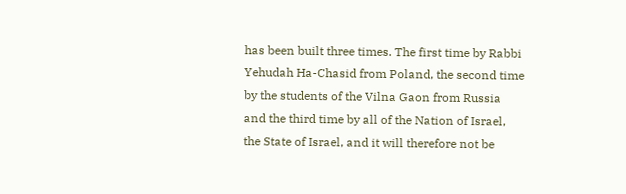has been built three times. The first time by Rabbi Yehudah Ha-Chasid from Poland, the second time by the students of the Vilna Gaon from Russia and the third time by all of the Nation of Israel, the State of Israel, and it will therefore not be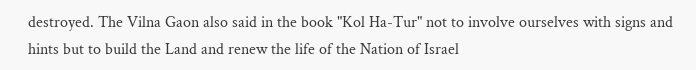destroyed. The Vilna Gaon also said in the book "Kol Ha-Tur" not to involve ourselves with signs and hints but to build the Land and renew the life of the Nation of Israel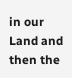in our Land and then the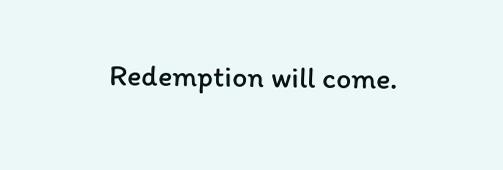Redemption will come.